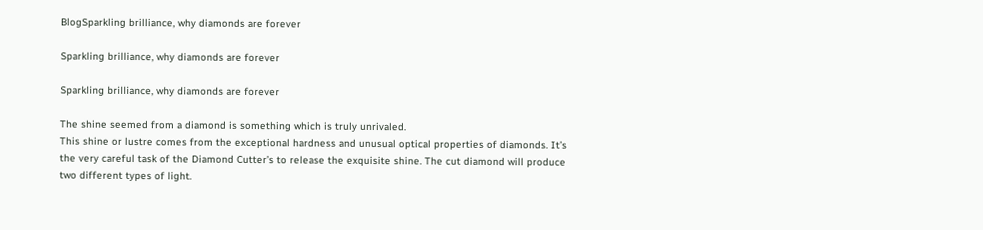BlogSparkling brilliance, why diamonds are forever

Sparkling brilliance, why diamonds are forever

Sparkling brilliance, why diamonds are forever

The shine seemed from a diamond is something which is truly unrivaled.
This shine or lustre comes from the exceptional hardness and unusual optical properties of diamonds. It’s the very careful task of the Diamond Cutter’s to release the exquisite shine. The cut diamond will produce two different types of light.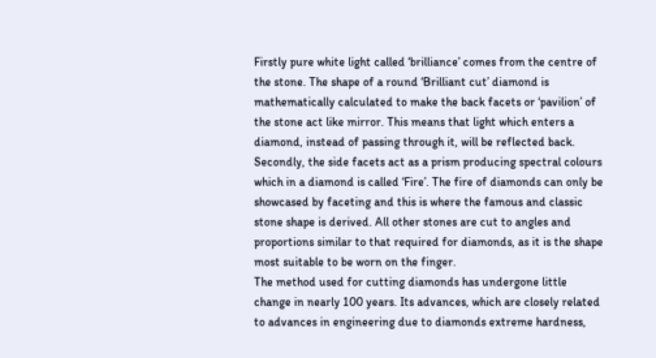Firstly pure white light called ‘brilliance’ comes from the centre of the stone. The shape of a round ‘Brilliant cut’ diamond is mathematically calculated to make the back facets or ‘pavilion’ of the stone act like mirror. This means that light which enters a diamond, instead of passing through it, will be reflected back.
Secondly, the side facets act as a prism producing spectral colours which in a diamond is called ‘Fire’. The fire of diamonds can only be showcased by faceting and this is where the famous and classic stone shape is derived. All other stones are cut to angles and proportions similar to that required for diamonds, as it is the shape most suitable to be worn on the finger.
The method used for cutting diamonds has undergone little change in nearly 100 years. Its advances, which are closely related to advances in engineering due to diamonds extreme hardness,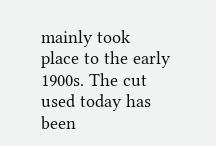mainly took place to the early 1900s. The cut used today has been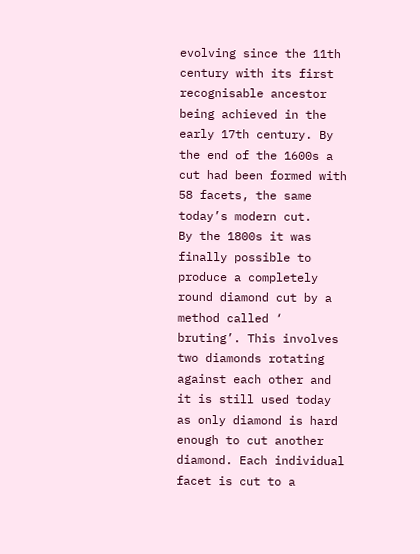evolving since the 11th century with its first recognisable ancestor being achieved in the early 17th century. By the end of the 1600s a cut had been formed with 58 facets, the same today’s modern cut.
By the 1800s it was finally possible to produce a completely round diamond cut by a method called ‘ bruting’. This involves two diamonds rotating against each other and it is still used today as only diamond is hard enough to cut another diamond. Each individual facet is cut to a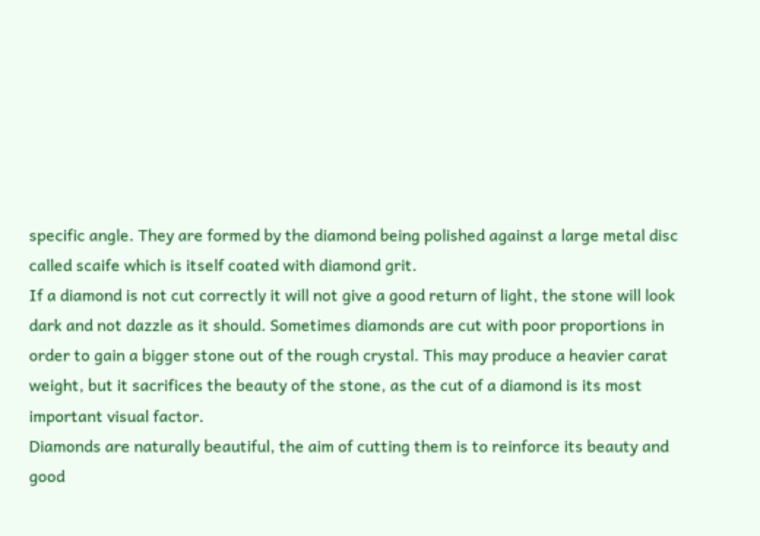specific angle. They are formed by the diamond being polished against a large metal disc called scaife which is itself coated with diamond grit.
If a diamond is not cut correctly it will not give a good return of light, the stone will look dark and not dazzle as it should. Sometimes diamonds are cut with poor proportions in order to gain a bigger stone out of the rough crystal. This may produce a heavier carat weight, but it sacrifices the beauty of the stone, as the cut of a diamond is its most important visual factor.
Diamonds are naturally beautiful, the aim of cutting them is to reinforce its beauty and good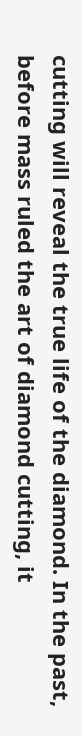cutting will reveal the true life of the diamond. In the past, before mass ruled the art of diamond cutting, it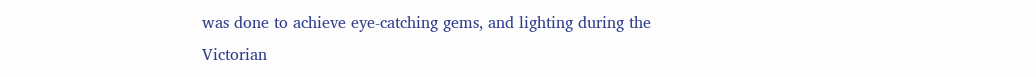was done to achieve eye-catching gems, and lighting during the Victorian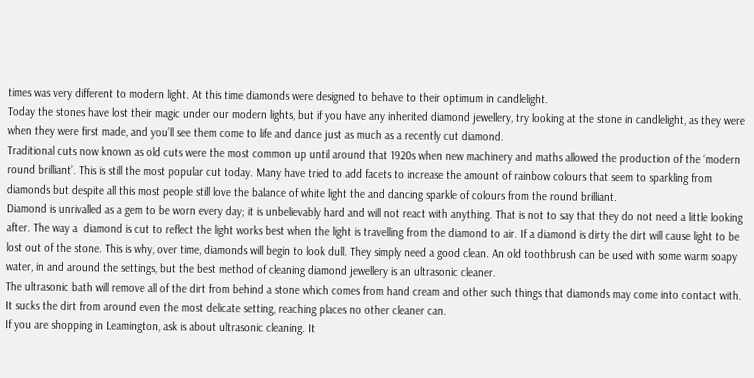times was very different to modern light. At this time diamonds were designed to behave to their optimum in candlelight.
Today the stones have lost their magic under our modern lights, but if you have any inherited diamond jewellery, try looking at the stone in candlelight, as they were when they were first made, and you’ll see them come to life and dance just as much as a recently cut diamond.
Traditional cuts now known as old cuts were the most common up until around that 1920s when new machinery and maths allowed the production of the ‘modern round brilliant’. This is still the most popular cut today. Many have tried to add facets to increase the amount of rainbow colours that seem to sparkling from diamonds but despite all this most people still love the balance of white light the and dancing sparkle of colours from the round brilliant.
Diamond is unrivalled as a gem to be worn every day; it is unbelievably hard and will not react with anything. That is not to say that they do not need a little looking after. The way a  diamond is cut to reflect the light works best when the light is travelling from the diamond to air. If a diamond is dirty the dirt will cause light to be lost out of the stone. This is why, over time, diamonds will begin to look dull. They simply need a good clean. An old toothbrush can be used with some warm soapy water, in and around the settings, but the best method of cleaning diamond jewellery is an ultrasonic cleaner.
The ultrasonic bath will remove all of the dirt from behind a stone which comes from hand cream and other such things that diamonds may come into contact with. It sucks the dirt from around even the most delicate setting, reaching places no other cleaner can.
If you are shopping in Leamington, ask is about ultrasonic cleaning. It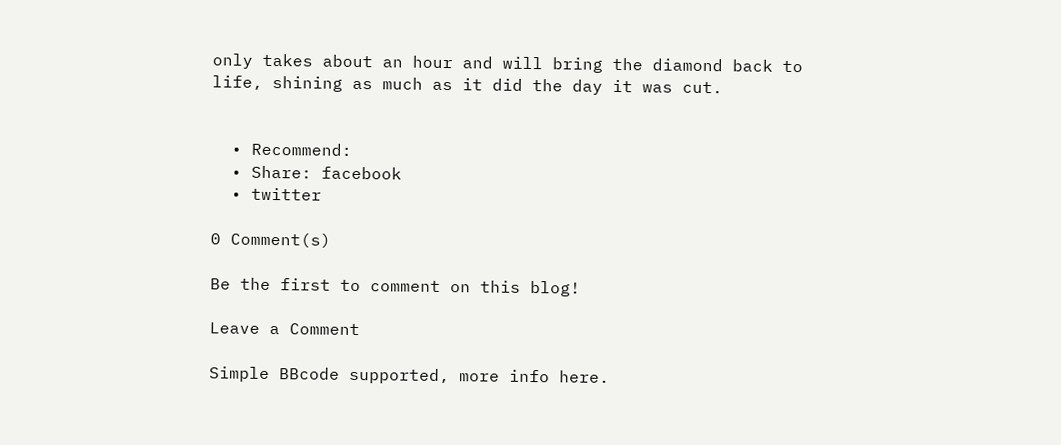only takes about an hour and will bring the diamond back to life, shining as much as it did the day it was cut.


  • Recommend:
  • Share: facebook
  • twitter

0 Comment(s)

Be the first to comment on this blog!

Leave a Comment

Simple BBcode supported, more info here.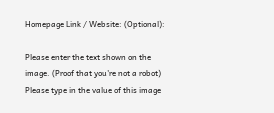Homepage Link / Website: (Optional):

Please enter the text shown on the image. (Proof that you're not a robot)
Please type in the value of this image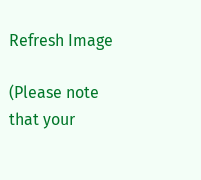Refresh Image

(Please note that your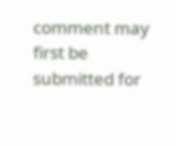comment may first be submitted for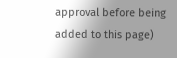approval before being added to this page)